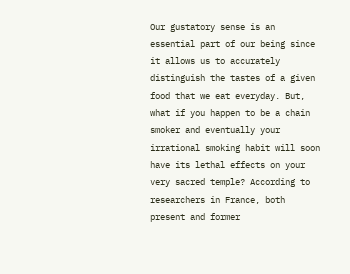Our gustatory sense is an essential part of our being since it allows us to accurately distinguish the tastes of a given food that we eat everyday. But, what if you happen to be a chain smoker and eventually your irrational smoking habit will soon have its lethal effects on your very sacred temple? According to researchers in France, both present and former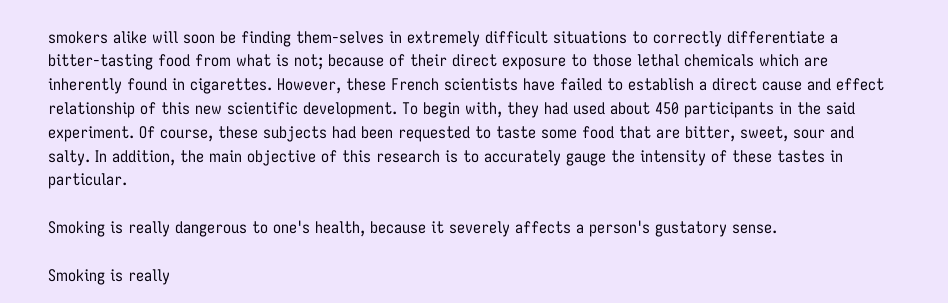smokers alike will soon be finding them-selves in extremely difficult situations to correctly differentiate a bitter-tasting food from what is not; because of their direct exposure to those lethal chemicals which are inherently found in cigarettes. However, these French scientists have failed to establish a direct cause and effect relationship of this new scientific development. To begin with, they had used about 450 participants in the said experiment. Of course, these subjects had been requested to taste some food that are bitter, sweet, sour and salty. In addition, the main objective of this research is to accurately gauge the intensity of these tastes in particular.

Smoking is really dangerous to one's health, because it severely affects a person's gustatory sense.

Smoking is really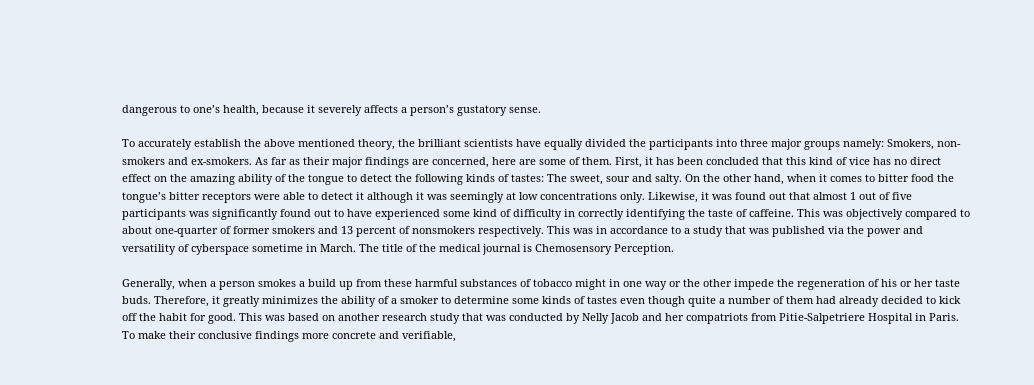dangerous to one’s health, because it severely affects a person’s gustatory sense.

To accurately establish the above mentioned theory, the brilliant scientists have equally divided the participants into three major groups namely: Smokers, non-smokers and ex-smokers. As far as their major findings are concerned, here are some of them. First, it has been concluded that this kind of vice has no direct effect on the amazing ability of the tongue to detect the following kinds of tastes: The sweet, sour and salty. On the other hand, when it comes to bitter food the tongue’s bitter receptors were able to detect it although it was seemingly at low concentrations only. Likewise, it was found out that almost 1 out of five participants was significantly found out to have experienced some kind of difficulty in correctly identifying the taste of caffeine. This was objectively compared to about one-quarter of former smokers and 13 percent of nonsmokers respectively. This was in accordance to a study that was published via the power and versatility of cyberspace sometime in March. The title of the medical journal is Chemosensory Perception.

Generally, when a person smokes a build up from these harmful substances of tobacco might in one way or the other impede the regeneration of his or her taste buds. Therefore, it greatly minimizes the ability of a smoker to determine some kinds of tastes even though quite a number of them had already decided to kick off the habit for good. This was based on another research study that was conducted by Nelly Jacob and her compatriots from Pitie-Salpetriere Hospital in Paris. To make their conclusive findings more concrete and verifiable,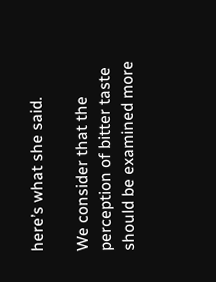here’s what she said.

We consider that the perception of bitter taste should be examined more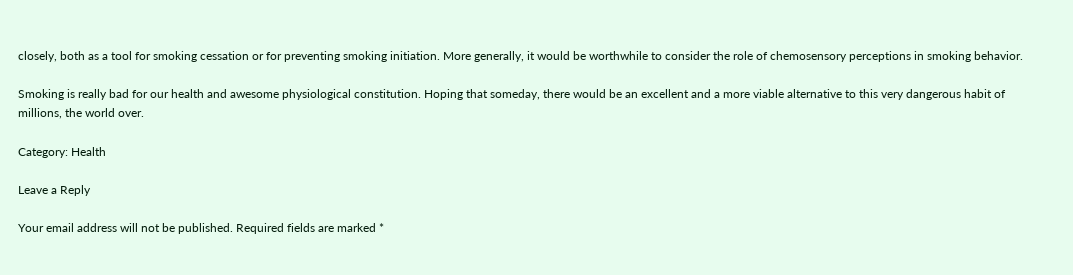closely, both as a tool for smoking cessation or for preventing smoking initiation. More generally, it would be worthwhile to consider the role of chemosensory perceptions in smoking behavior.

Smoking is really bad for our health and awesome physiological constitution. Hoping that someday, there would be an excellent and a more viable alternative to this very dangerous habit of millions, the world over.

Category: Health

Leave a Reply

Your email address will not be published. Required fields are marked *